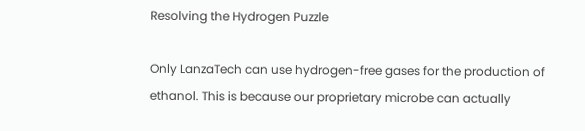Resolving the Hydrogen Puzzle

Only LanzaTech can use hydrogen-free gases for the production of ethanol. This is because our proprietary microbe can actually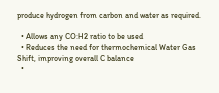produce hydrogen from carbon and water as required.

  • Allows any CO:H2 ratio to be used
  • Reduces the need for thermochemical Water Gas Shift, improving overall C balance
  •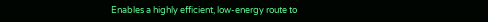Enables a highly efficient, low-energy route to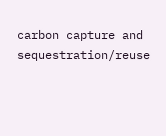carbon capture and sequestration/reuse